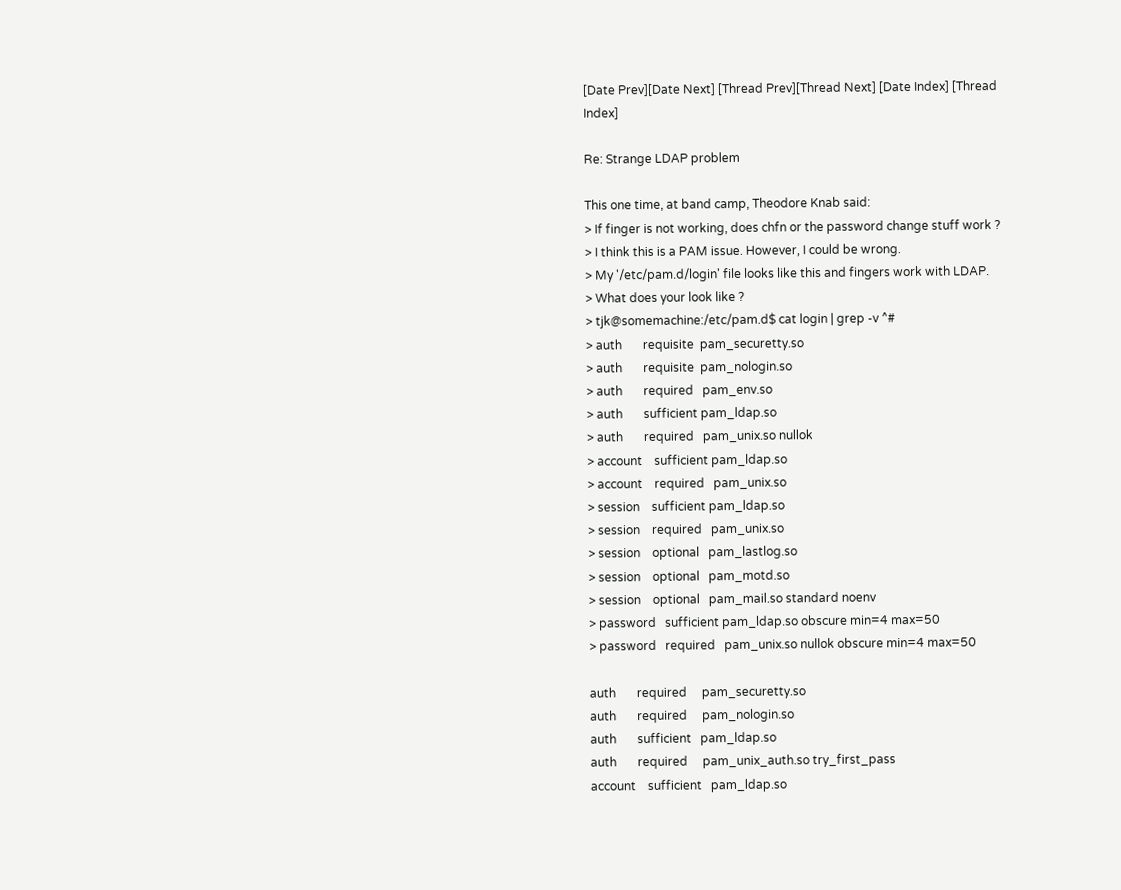[Date Prev][Date Next] [Thread Prev][Thread Next] [Date Index] [Thread Index]

Re: Strange LDAP problem

This one time, at band camp, Theodore Knab said:
> If finger is not working, does chfn or the password change stuff work ?
> I think this is a PAM issue. However, I could be wrong.
> My '/etc/pam.d/login' file looks like this and fingers work with LDAP.
> What does your look like ?
> tjk@somemachine:/etc/pam.d$ cat login | grep -v ^#
> auth       requisite  pam_securetty.so
> auth       requisite  pam_nologin.so
> auth       required   pam_env.so
> auth       sufficient pam_ldap.so
> auth       required   pam_unix.so nullok
> account    sufficient pam_ldap.so
> account    required   pam_unix.so
> session    sufficient pam_ldap.so
> session    required   pam_unix.so
> session    optional   pam_lastlog.so
> session    optional   pam_motd.so
> session    optional   pam_mail.so standard noenv
> password   sufficient pam_ldap.so obscure min=4 max=50
> password   required   pam_unix.so nullok obscure min=4 max=50

auth       required     pam_securetty.so
auth       required     pam_nologin.so
auth       sufficient   pam_ldap.so
auth       required     pam_unix_auth.so try_first_pass
account    sufficient   pam_ldap.so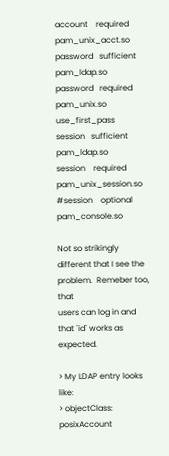account    required     pam_unix_acct.so
password   sufficient   pam_ldap.so
password   required     pam_unix.so use_first_pass
session   sufficient    pam_ldap.so
session    required     pam_unix_session.so
#session    optional     pam_console.so

Not so strikingly different that I see the problem.  Remeber too, that
users can log in and that `id` works as expected.

> My LDAP entry looks like:
> objectClass: posixAccount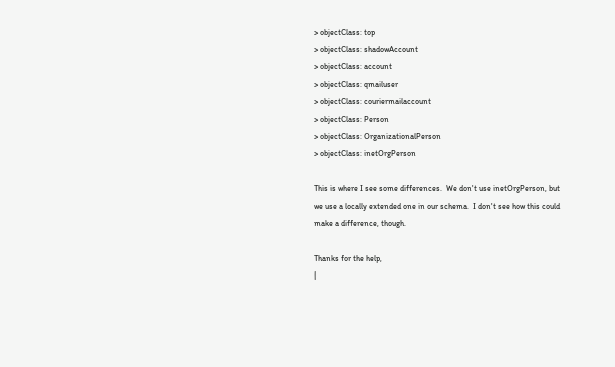> objectClass: top
> objectClass: shadowAccount
> objectClass: account
> objectClass: qmailuser
> objectClass: couriermailaccount
> objectClass: Person
> objectClass: OrganizationalPerson
> objectClass: inetOrgPerson

This is where I see some differences.  We don't use inetOrgPerson, but
we use a locally extended one in our schema.  I don't see how this could
make a difference, though.

Thanks for the help,
|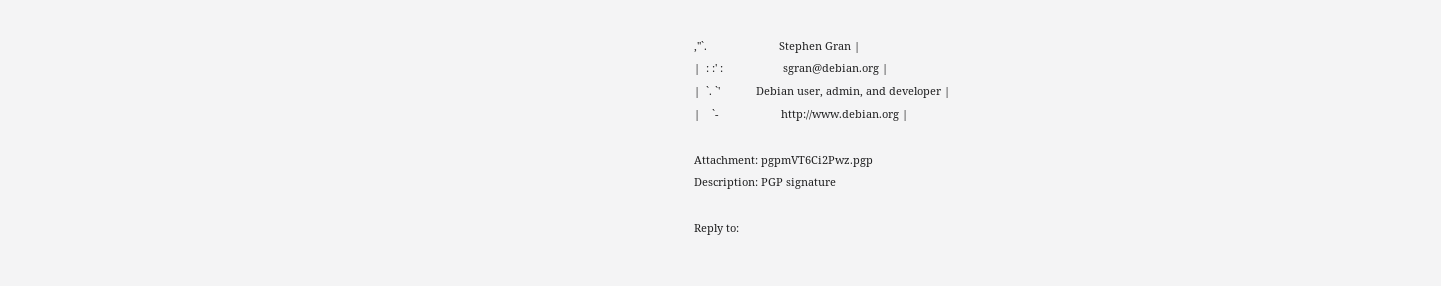,''`.                        Stephen Gran |
|  : :' :                    sgran@debian.org |
|  `. `'            Debian user, admin, and developer |
|    `-                     http://www.debian.org |

Attachment: pgpmVT6Ci2Pwz.pgp
Description: PGP signature

Reply to: